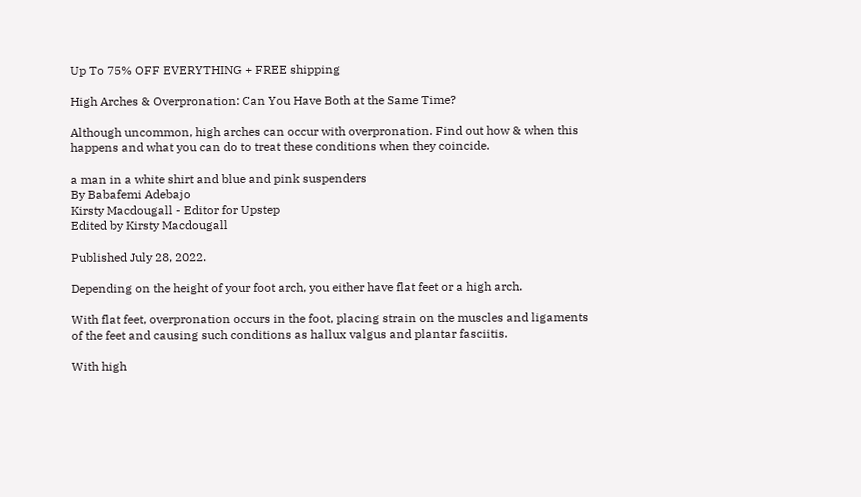Up To 75% OFF EVERYTHING + FREE shipping

High Arches & Overpronation: Can You Have Both at the Same Time?

Although uncommon, high arches can occur with overpronation. Find out how & when this happens and what you can do to treat these conditions when they coincide.

a man in a white shirt and blue and pink suspenders
By Babafemi Adebajo
Kirsty Macdougall - Editor for Upstep
Edited by Kirsty Macdougall

Published July 28, 2022.

Depending on the height of your foot arch, you either have flat feet or a high arch.

With flat feet, overpronation occurs in the foot, placing strain on the muscles and ligaments of the feet and causing such conditions as hallux valgus and plantar fasciitis.

With high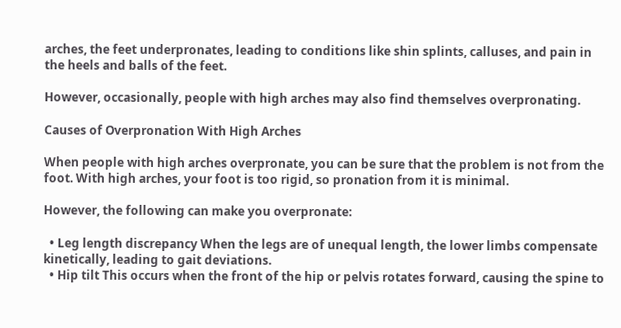arches, the feet underpronates, leading to conditions like shin splints, calluses, and pain in the heels and balls of the feet.

However, occasionally, people with high arches may also find themselves overpronating.

Causes of Overpronation With High Arches

When people with high arches overpronate, you can be sure that the problem is not from the foot. With high arches, your foot is too rigid, so pronation from it is minimal.

However, the following can make you overpronate:

  • Leg length discrepancy When the legs are of unequal length, the lower limbs compensate kinetically, leading to gait deviations.
  • Hip tilt This occurs when the front of the hip or pelvis rotates forward, causing the spine to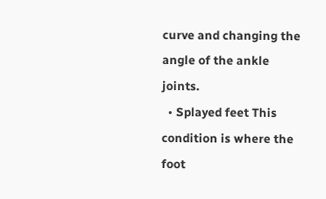curve and changing the angle of the ankle joints.
  • Splayed feet This condition is where the foot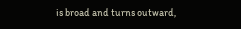is broad and turns outward,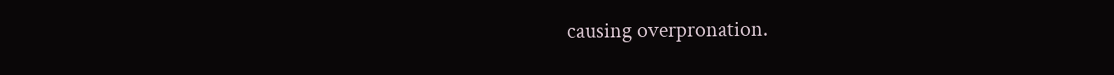causing overpronation.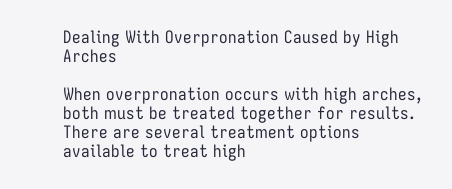Dealing With Overpronation Caused by High Arches

When overpronation occurs with high arches, both must be treated together for results. There are several treatment options available to treat high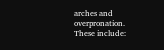arches and overpronation. These include: